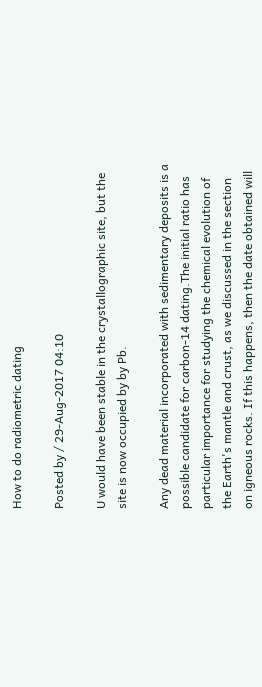How to do radiometric dating

Posted by / 29-Aug-2017 04:10

U would have been stable in the crystallographic site, but the site is now occupied by by Pb.

Any dead material incorporated with sedimentary deposits is a possible candidate for carbon-14 dating.The initial ratio has particular importance for studying the chemical evolution of the Earth's mantle and crust, as we discussed in the section on igneous rocks. If this happens, then the date obtained will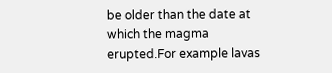be older than the date at which the magma erupted.For example lavas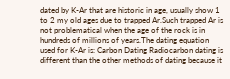dated by K-Ar that are historic in age, usually show 1 to 2 my old ages due to trapped Ar.Such trapped Ar is not problematical when the age of the rock is in hundreds of millions of years.The dating equation used for K-Ar is: Carbon Dating Radiocarbon dating is different than the other methods of dating because it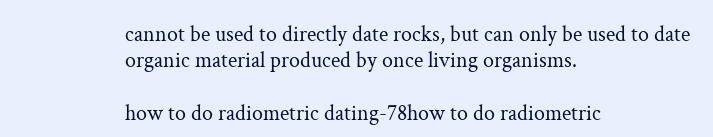cannot be used to directly date rocks, but can only be used to date organic material produced by once living organisms.

how to do radiometric dating-78how to do radiometric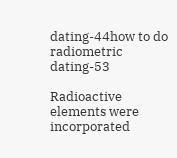dating-44how to do radiometric dating-53

Radioactive elements were incorporated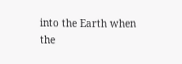into the Earth when the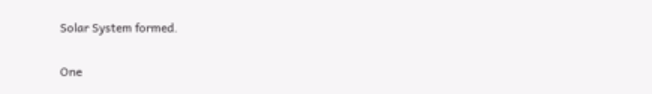Solar System formed.

One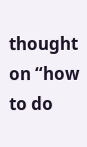thought on “how to do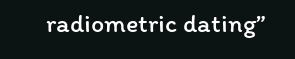radiometric dating”